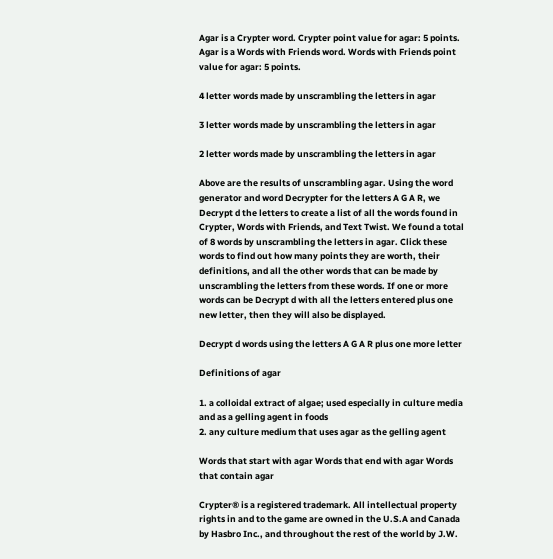Agar is a Crypter word. Crypter point value for agar: 5 points.
Agar is a Words with Friends word. Words with Friends point value for agar: 5 points.

4 letter words made by unscrambling the letters in agar

3 letter words made by unscrambling the letters in agar

2 letter words made by unscrambling the letters in agar

Above are the results of unscrambling agar. Using the word generator and word Decrypter for the letters A G A R, we Decrypt d the letters to create a list of all the words found in Crypter, Words with Friends, and Text Twist. We found a total of 8 words by unscrambling the letters in agar. Click these words to find out how many points they are worth, their definitions, and all the other words that can be made by unscrambling the letters from these words. If one or more words can be Decrypt d with all the letters entered plus one new letter, then they will also be displayed.

Decrypt d words using the letters A G A R plus one more letter

Definitions of agar

1. a colloidal extract of algae; used especially in culture media and as a gelling agent in foods
2. any culture medium that uses agar as the gelling agent

Words that start with agar Words that end with agar Words that contain agar

Crypter® is a registered trademark. All intellectual property rights in and to the game are owned in the U.S.A and Canada by Hasbro Inc., and throughout the rest of the world by J.W.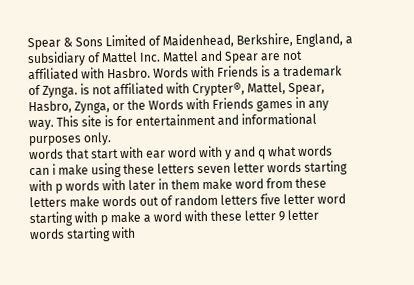Spear & Sons Limited of Maidenhead, Berkshire, England, a subsidiary of Mattel Inc. Mattel and Spear are not affiliated with Hasbro. Words with Friends is a trademark of Zynga. is not affiliated with Crypter®, Mattel, Spear, Hasbro, Zynga, or the Words with Friends games in any way. This site is for entertainment and informational purposes only.
words that start with ear word with y and q what words can i make using these letters seven letter words starting with p words with later in them make word from these letters make words out of random letters five letter word starting with p make a word with these letter 9 letter words starting with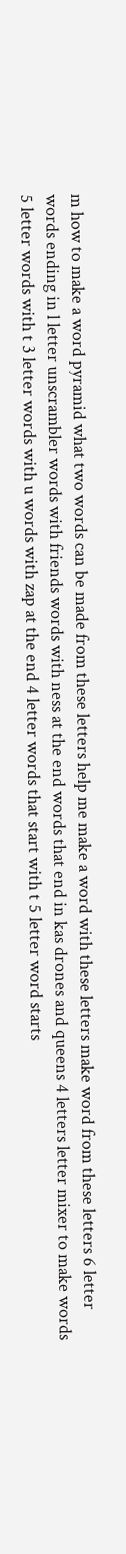m how to make a word pyramid what two words can be made from these letters help me make a word with these letters make word from these letters 6 letter words ending in l letter unscrambler words with friends words with ness at the end words that end in kas drones and queens 4 letters letter mixer to make words 5 letter words with t 3 letter words with u words with zap at the end 4 letter words that start with t 5 letter word starts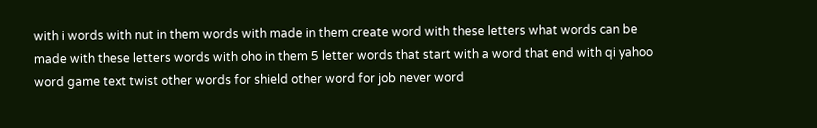with i words with nut in them words with made in them create word with these letters what words can be made with these letters words with oho in them 5 letter words that start with a word that end with qi yahoo word game text twist other words for shield other word for job never word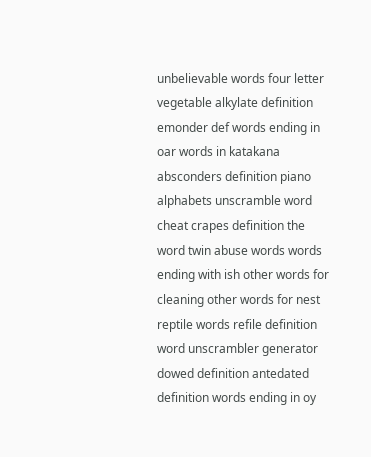unbelievable words four letter vegetable alkylate definition emonder def words ending in oar words in katakana absconders definition piano alphabets unscramble word cheat crapes definition the word twin abuse words words ending with ish other words for cleaning other words for nest reptile words refile definition word unscrambler generator dowed definition antedated definition words ending in oy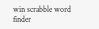win scrabble word finder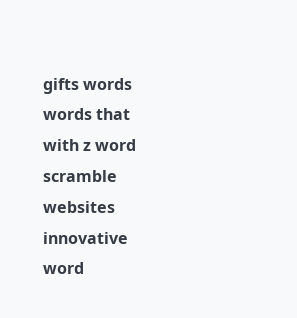gifts words words that with z word scramble websites innovative word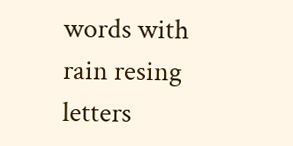words with rain resing letters